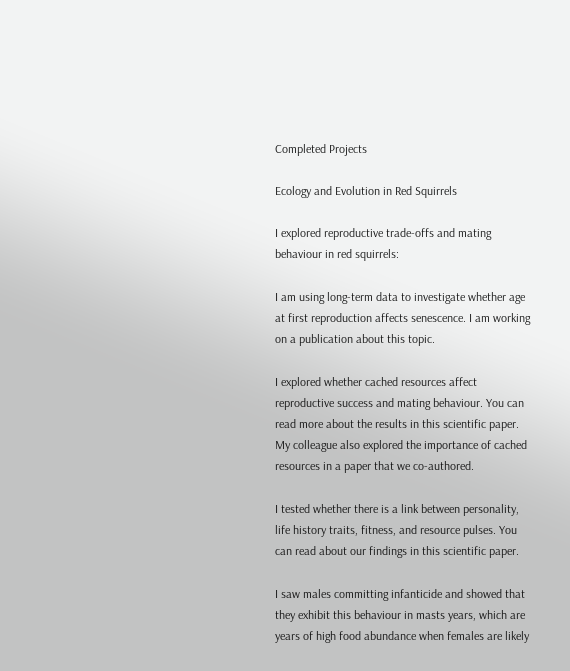Completed Projects

Ecology and Evolution in Red Squirrels

I explored reproductive trade-offs and mating behaviour in red squirrels:

I am using long-term data to investigate whether age at first reproduction affects senescence. I am working on a publication about this topic.

I explored whether cached resources affect reproductive success and mating behaviour. You can read more about the results in this scientific paper. My colleague also explored the importance of cached resources in a paper that we co-authored.

I tested whether there is a link between personality, life history traits, fitness, and resource pulses. You can read about our findings in this scientific paper.

I saw males committing infanticide and showed that they exhibit this behaviour in masts years, which are years of high food abundance when females are likely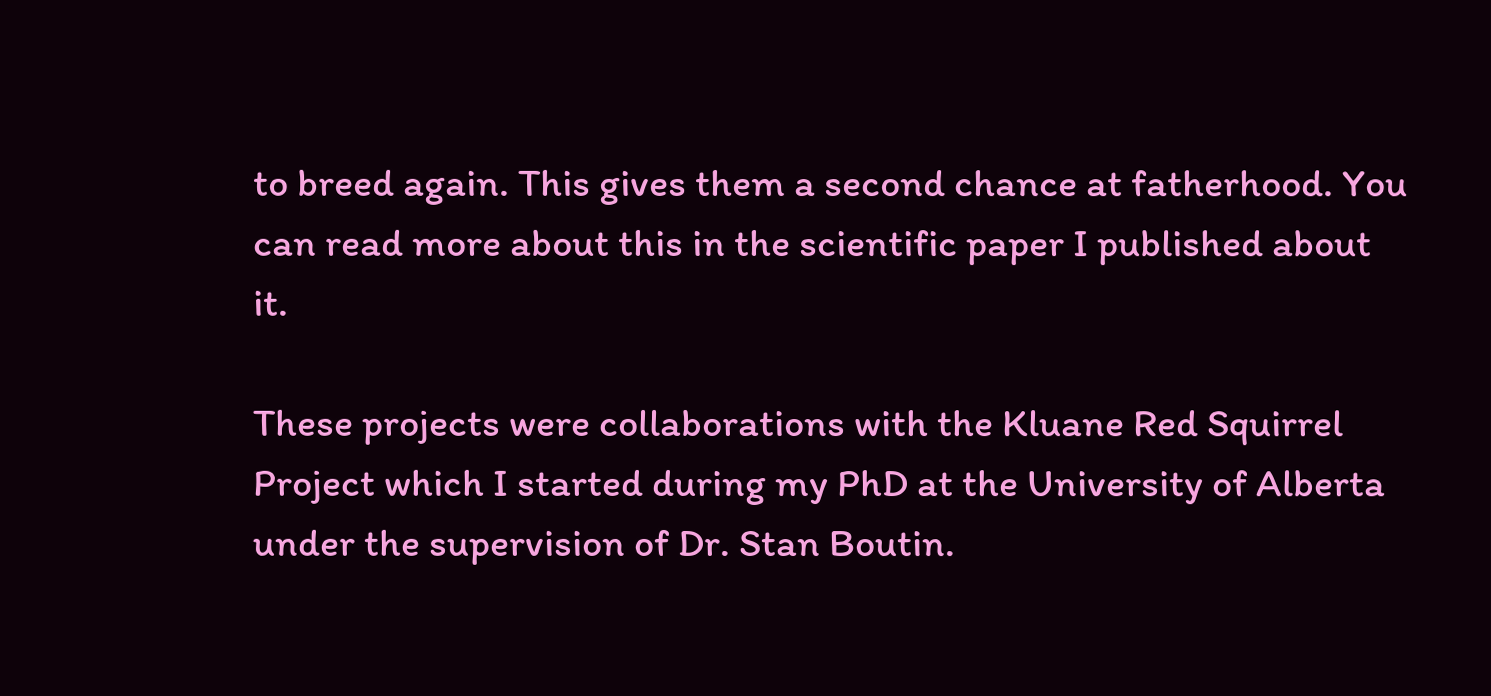to breed again. This gives them a second chance at fatherhood. You can read more about this in the scientific paper I published about it.

These projects were collaborations with the Kluane Red Squirrel Project which I started during my PhD at the University of Alberta under the supervision of Dr. Stan Boutin.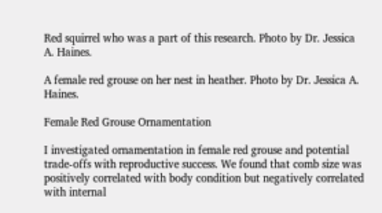Red squirrel who was a part of this research. Photo by Dr. Jessica A. Haines.

A female red grouse on her nest in heather. Photo by Dr. Jessica A. Haines.

Female Red Grouse Ornamentation

I investigated ornamentation in female red grouse and potential trade-offs with reproductive success. We found that comb size was positively correlated with body condition but negatively correlated with internal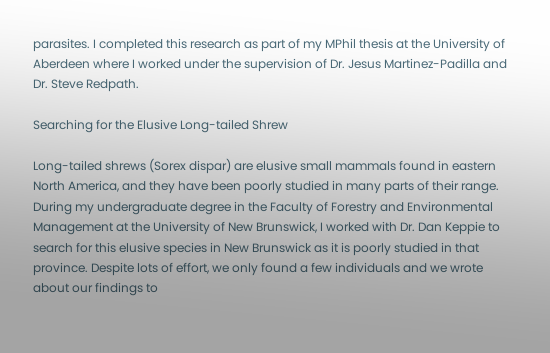parasites. I completed this research as part of my MPhil thesis at the University of Aberdeen where I worked under the supervision of Dr. Jesus Martinez-Padilla and Dr. Steve Redpath.

Searching for the Elusive Long-tailed Shrew

Long-tailed shrews (Sorex dispar) are elusive small mammals found in eastern North America, and they have been poorly studied in many parts of their range. During my undergraduate degree in the Faculty of Forestry and Environmental Management at the University of New Brunswick, I worked with Dr. Dan Keppie to search for this elusive species in New Brunswick as it is poorly studied in that province. Despite lots of effort, we only found a few individuals and we wrote about our findings to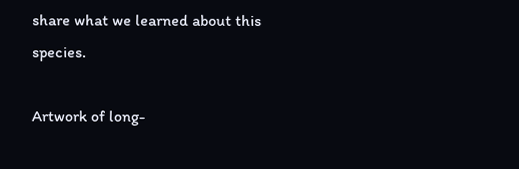share what we learned about this species.

Artwork of long-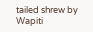tailed shrew by Wapiti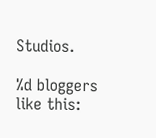Studios.

%d bloggers like this: